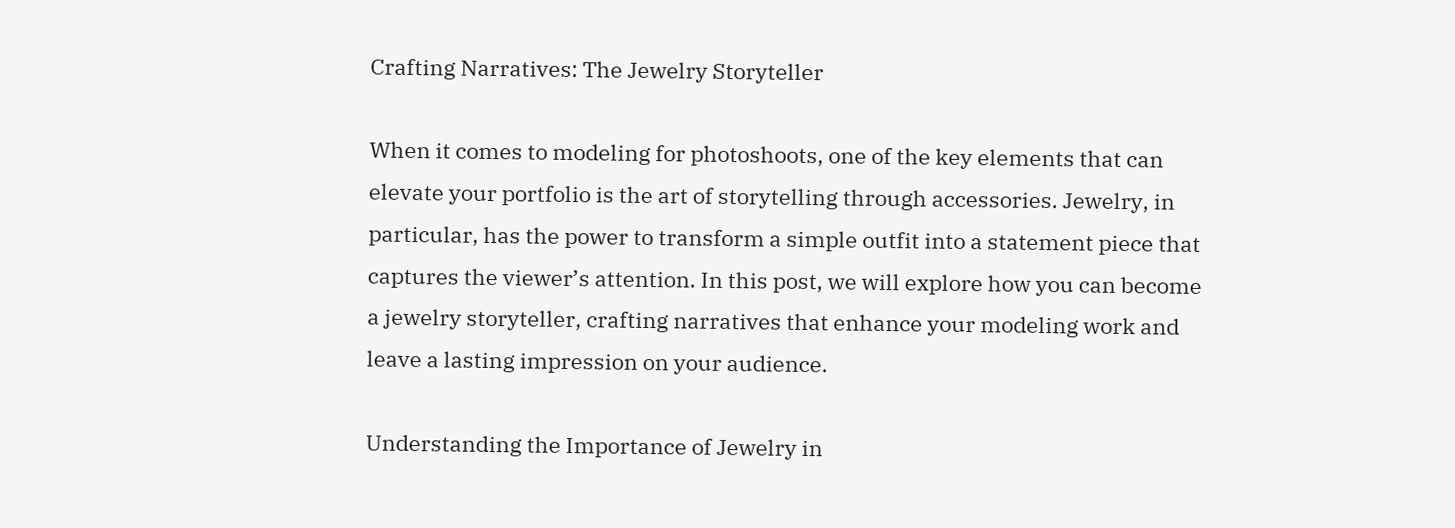Crafting Narratives: The Jewelry Storyteller

When it comes to modeling for photoshoots, one of the key elements that can elevate your portfolio is the art of storytelling through accessories. Jewelry, in particular, has the power to transform a simple outfit into a statement piece that captures the viewer’s attention. In this post, we will explore how you can become a jewelry storyteller, crafting narratives that enhance your modeling work and leave a lasting impression on your audience.

Understanding the Importance of Jewelry in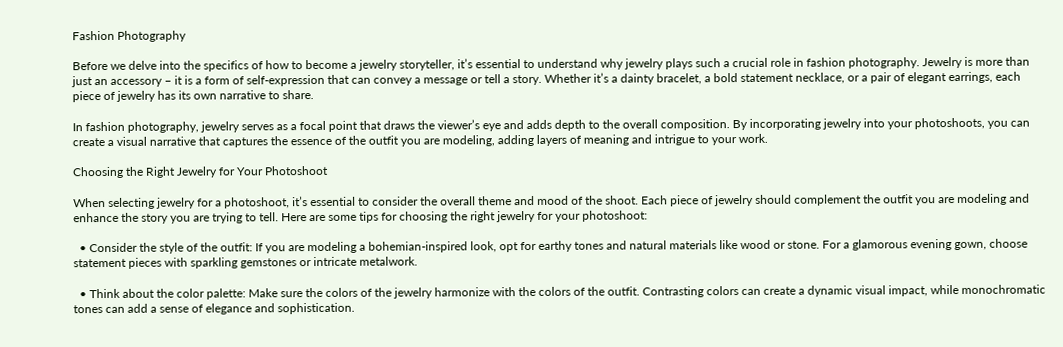Fashion Photography

Before we delve into the specifics of how to become a jewelry storyteller, it’s essential to understand why jewelry plays such a crucial role in fashion photography. Jewelry is more than just an accessory – it is a form of self-expression that can convey a message or tell a story. Whether it’s a dainty bracelet, a bold statement necklace, or a pair of elegant earrings, each piece of jewelry has its own narrative to share.

In fashion photography, jewelry serves as a focal point that draws the viewer’s eye and adds depth to the overall composition. By incorporating jewelry into your photoshoots, you can create a visual narrative that captures the essence of the outfit you are modeling, adding layers of meaning and intrigue to your work.

Choosing the Right Jewelry for Your Photoshoot

When selecting jewelry for a photoshoot, it’s essential to consider the overall theme and mood of the shoot. Each piece of jewelry should complement the outfit you are modeling and enhance the story you are trying to tell. Here are some tips for choosing the right jewelry for your photoshoot:

  • Consider the style of the outfit: If you are modeling a bohemian-inspired look, opt for earthy tones and natural materials like wood or stone. For a glamorous evening gown, choose statement pieces with sparkling gemstones or intricate metalwork.

  • Think about the color palette: Make sure the colors of the jewelry harmonize with the colors of the outfit. Contrasting colors can create a dynamic visual impact, while monochromatic tones can add a sense of elegance and sophistication.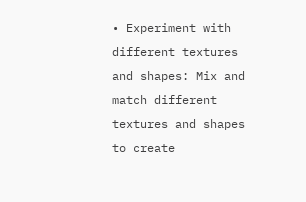• Experiment with different textures and shapes: Mix and match different textures and shapes to create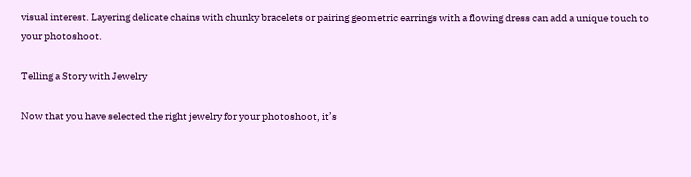visual interest. Layering delicate chains with chunky bracelets or pairing geometric earrings with a flowing dress can add a unique touch to your photoshoot.

Telling a Story with Jewelry

Now that you have selected the right jewelry for your photoshoot, it’s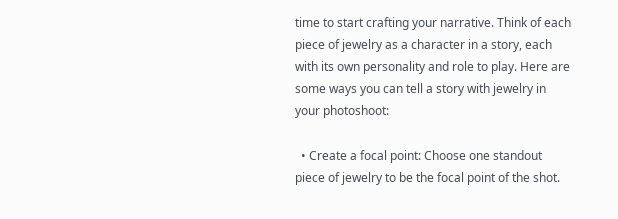time to start crafting your narrative. Think of each piece of jewelry as a character in a story, each with its own personality and role to play. Here are some ways you can tell a story with jewelry in your photoshoot:

  • Create a focal point: Choose one standout piece of jewelry to be the focal point of the shot.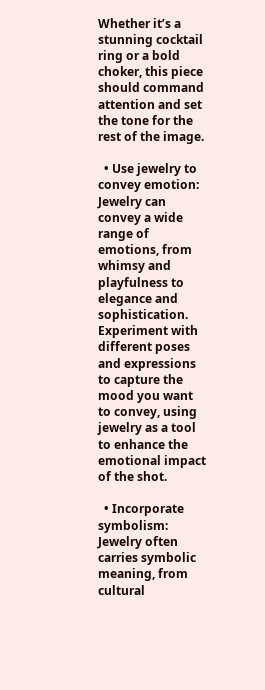Whether it’s a stunning cocktail ring or a bold choker, this piece should command attention and set the tone for the rest of the image.

  • Use jewelry to convey emotion: Jewelry can convey a wide range of emotions, from whimsy and playfulness to elegance and sophistication. Experiment with different poses and expressions to capture the mood you want to convey, using jewelry as a tool to enhance the emotional impact of the shot.

  • Incorporate symbolism: Jewelry often carries symbolic meaning, from cultural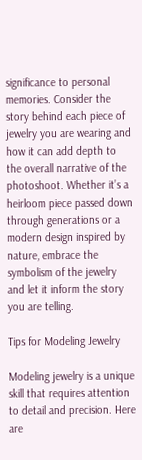significance to personal memories. Consider the story behind each piece of jewelry you are wearing and how it can add depth to the overall narrative of the photoshoot. Whether it’s a heirloom piece passed down through generations or a modern design inspired by nature, embrace the symbolism of the jewelry and let it inform the story you are telling.

Tips for Modeling Jewelry

Modeling jewelry is a unique skill that requires attention to detail and precision. Here are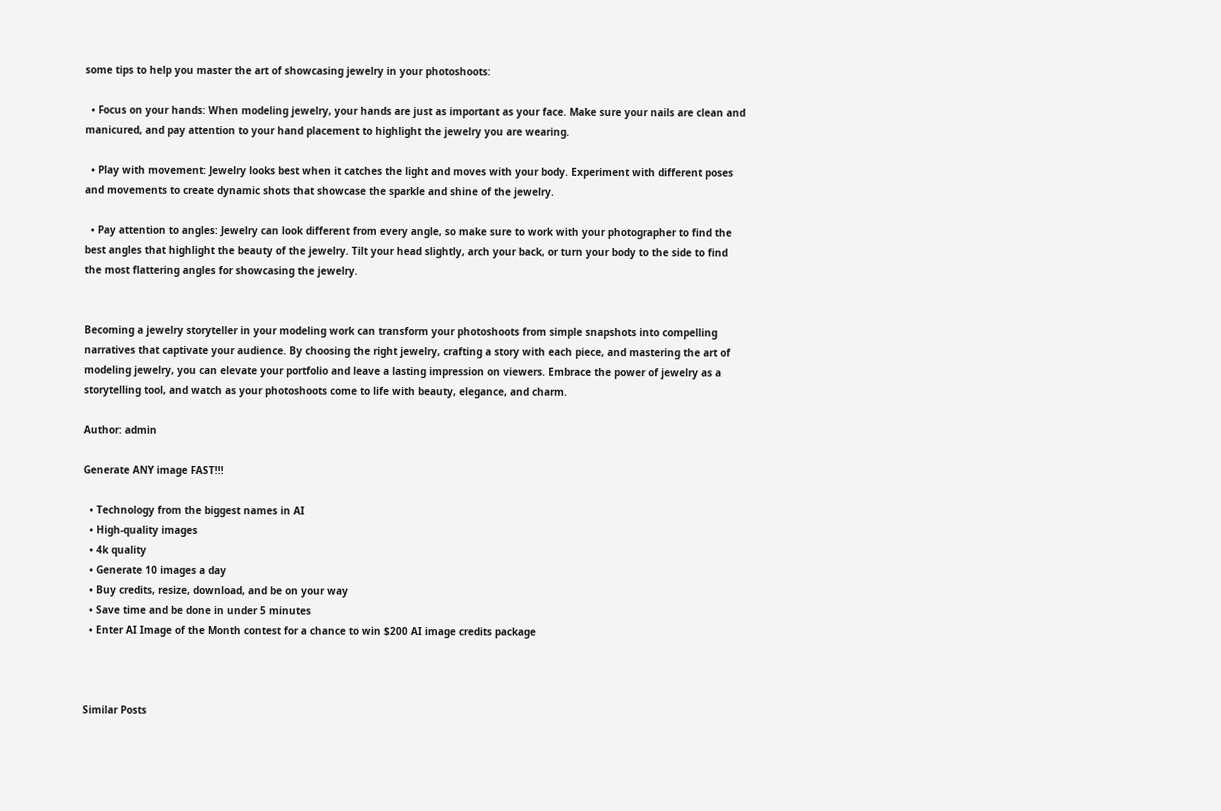some tips to help you master the art of showcasing jewelry in your photoshoots:

  • Focus on your hands: When modeling jewelry, your hands are just as important as your face. Make sure your nails are clean and manicured, and pay attention to your hand placement to highlight the jewelry you are wearing.

  • Play with movement: Jewelry looks best when it catches the light and moves with your body. Experiment with different poses and movements to create dynamic shots that showcase the sparkle and shine of the jewelry.

  • Pay attention to angles: Jewelry can look different from every angle, so make sure to work with your photographer to find the best angles that highlight the beauty of the jewelry. Tilt your head slightly, arch your back, or turn your body to the side to find the most flattering angles for showcasing the jewelry.


Becoming a jewelry storyteller in your modeling work can transform your photoshoots from simple snapshots into compelling narratives that captivate your audience. By choosing the right jewelry, crafting a story with each piece, and mastering the art of modeling jewelry, you can elevate your portfolio and leave a lasting impression on viewers. Embrace the power of jewelry as a storytelling tool, and watch as your photoshoots come to life with beauty, elegance, and charm.

Author: admin

Generate ANY image FAST!!!

  • Technology from the biggest names in AI
  • High-quality images
  • 4k quality
  • Generate 10 images a day
  • Buy credits, resize, download, and be on your way
  • Save time and be done in under 5 minutes
  • Enter AI Image of the Month contest for a chance to win $200 AI image credits package



Similar Posts